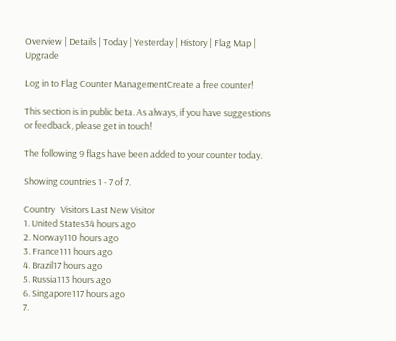Overview | Details | Today | Yesterday | History | Flag Map | Upgrade

Log in to Flag Counter ManagementCreate a free counter!

This section is in public beta. As always, if you have suggestions or feedback, please get in touch!

The following 9 flags have been added to your counter today.

Showing countries 1 - 7 of 7.

Country   Visitors Last New Visitor
1. United States34 hours ago
2. Norway110 hours ago
3. France111 hours ago
4. Brazil17 hours ago
5. Russia113 hours ago
6. Singapore117 hours ago
7.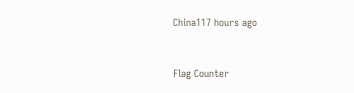China117 hours ago


Flag Counter